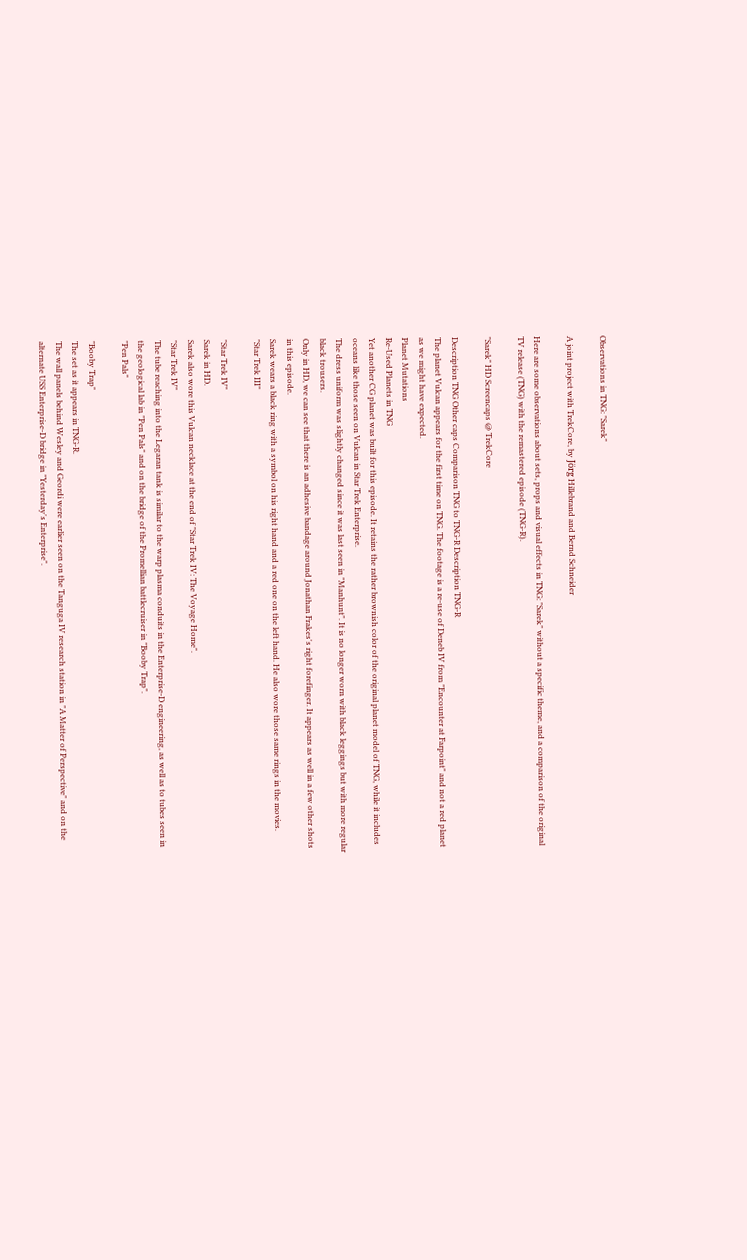Observations in TNG: "Sarek"

A joint project with TrekCore, by Jörg Hillebrand and Bernd Schneider

Here are some observations about sets, props and visual effects in TNG: "Sarek" without a specific theme, and a comparison of the original TV release (TNG) with the remastered episode (TNG-R).

"Sarek" HD Screencaps @ TrekCore

Description TNG Other caps Comparison TNG to TNG-R Description TNG-R
The planet Vulcan appears for the first time on TNG. The footage is a re-use of Deneb IV from "Encounter at Farpoint" and not a red planet as we might have expected.
Planet Mutations
Re-Used Planets in TNG
Yet another CG planet was built for this episode. It retains the rather brownish color of the original planet model of TNG, while it includes oceans like those seen on Vulcan in Star Trek Enterprise.
The dress uniform was slightly changed since it was last seen in "Manhunt". It is no longer worn with black leggings but with more regular black trousers.
Only in HD, we can see that there is an adhesive bandage around Jonathan Frakes's right forefinger. It appears as well in a few other shots in this episode.
Sarek wears a black ring with a symbol on his right hand and a red one on the left hand. He also wore those same rings in the movies.
"Star Trek III"

"Star Trek IV"
Sarek in HD.
Sarek also wore this Vulcan necklace at the end of "Star Trek IV: The Voyage Home".
"Star Trek IV"
The tube reaching into the Legaran tank is similar to the warp plasma conduits in the Enterprise-D engineering, as well as to tubes seen in the geological lab in "Pen Pals" and on the bridge of the Promellian battlecruiser in "Booby Trap".
"Pen Pals"

"Booby Trap"
The set as it appears in TNG-R.
The wall panels behind Wesley and Geordi were earlier seen on the Tanguga IV research station in "A Matter of Perspective" and on the alternate USS Enterprise-D bridge in "Yesterday's Enterprise".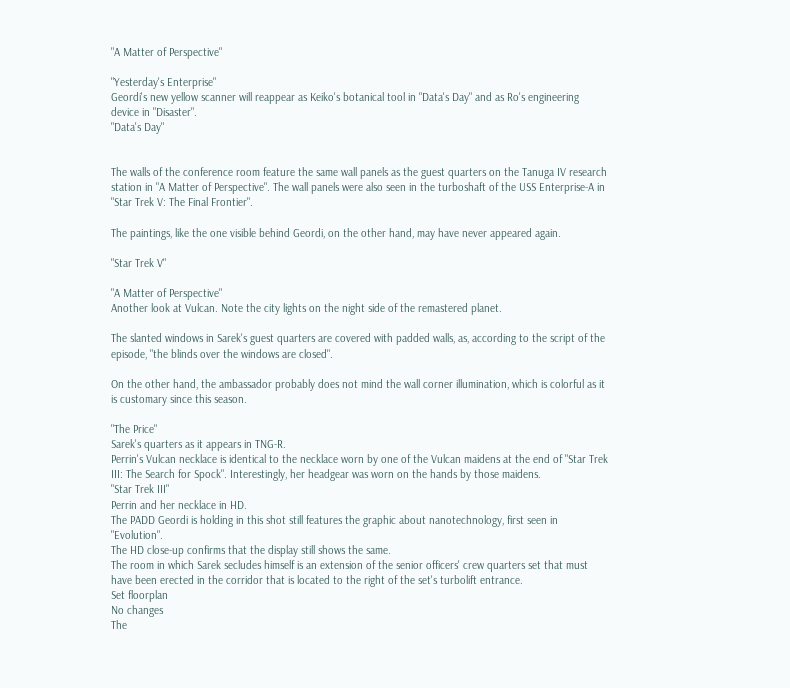"A Matter of Perspective"

"Yesterday's Enterprise"
Geordi's new yellow scanner will reappear as Keiko's botanical tool in "Data's Day" and as Ro's engineering device in "Disaster".
"Data's Day"


The walls of the conference room feature the same wall panels as the guest quarters on the Tanuga IV research station in "A Matter of Perspective". The wall panels were also seen in the turboshaft of the USS Enterprise-A in "Star Trek V: The Final Frontier".

The paintings, like the one visible behind Geordi, on the other hand, may have never appeared again.

"Star Trek V"

"A Matter of Perspective"
Another look at Vulcan. Note the city lights on the night side of the remastered planet.

The slanted windows in Sarek's guest quarters are covered with padded walls, as, according to the script of the episode, "the blinds over the windows are closed".

On the other hand, the ambassador probably does not mind the wall corner illumination, which is colorful as it is customary since this season.

"The Price"
Sarek's quarters as it appears in TNG-R.
Perrin's Vulcan necklace is identical to the necklace worn by one of the Vulcan maidens at the end of "Star Trek III: The Search for Spock". Interestingly, her headgear was worn on the hands by those maidens.
"Star Trek III"
Perrin and her necklace in HD.
The PADD Geordi is holding in this shot still features the graphic about nanotechnology, first seen in "Evolution".
The HD close-up confirms that the display still shows the same.
The room in which Sarek secludes himself is an extension of the senior officers' crew quarters set that must have been erected in the corridor that is located to the right of the set's turbolift entrance.
Set floorplan
No changes
The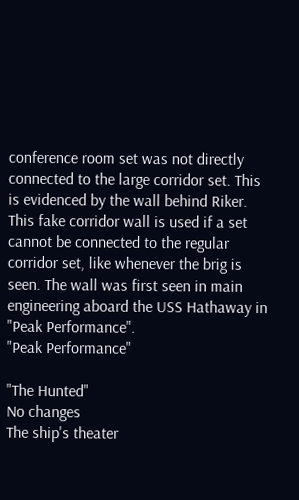conference room set was not directly connected to the large corridor set. This is evidenced by the wall behind Riker. This fake corridor wall is used if a set cannot be connected to the regular corridor set, like whenever the brig is seen. The wall was first seen in main engineering aboard the USS Hathaway in "Peak Performance".
"Peak Performance"

"The Hunted"
No changes
The ship's theater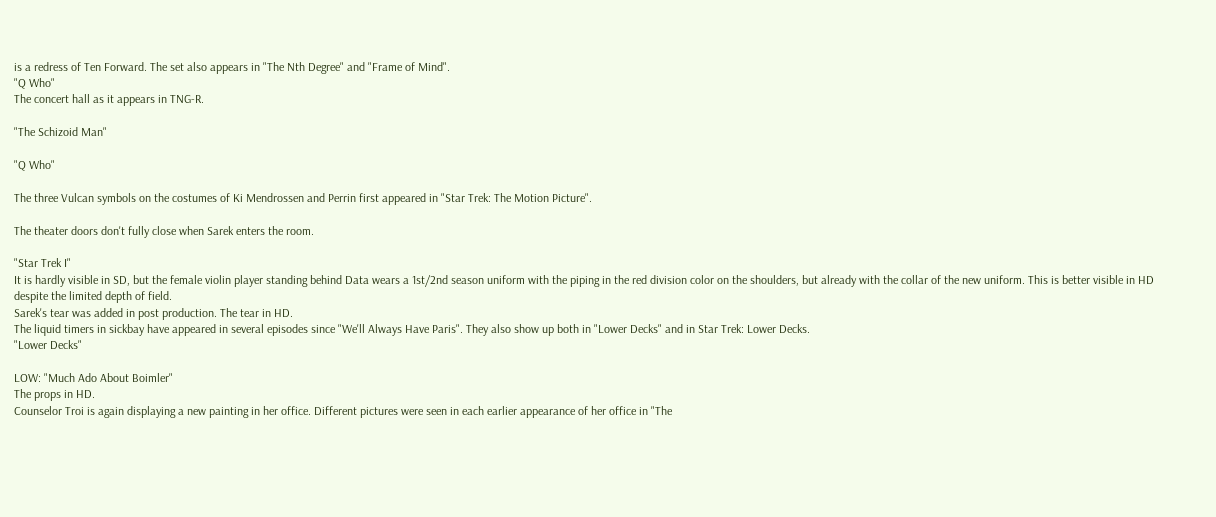is a redress of Ten Forward. The set also appears in "The Nth Degree" and "Frame of Mind".
"Q Who"
The concert hall as it appears in TNG-R.

"The Schizoid Man"

"Q Who"

The three Vulcan symbols on the costumes of Ki Mendrossen and Perrin first appeared in "Star Trek: The Motion Picture".

The theater doors don't fully close when Sarek enters the room.

"Star Trek I"
It is hardly visible in SD, but the female violin player standing behind Data wears a 1st/2nd season uniform with the piping in the red division color on the shoulders, but already with the collar of the new uniform. This is better visible in HD despite the limited depth of field.
Sarek's tear was added in post production. The tear in HD.
The liquid timers in sickbay have appeared in several episodes since "We'll Always Have Paris". They also show up both in "Lower Decks" and in Star Trek: Lower Decks.
"Lower Decks"

LOW: "Much Ado About Boimler"
The props in HD.
Counselor Troi is again displaying a new painting in her office. Different pictures were seen in each earlier appearance of her office in "The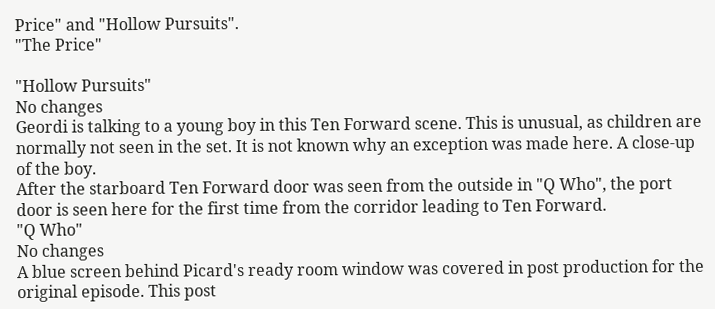Price" and "Hollow Pursuits".
"The Price"

"Hollow Pursuits"
No changes
Geordi is talking to a young boy in this Ten Forward scene. This is unusual, as children are normally not seen in the set. It is not known why an exception was made here. A close-up of the boy.
After the starboard Ten Forward door was seen from the outside in "Q Who", the port door is seen here for the first time from the corridor leading to Ten Forward.
"Q Who"
No changes
A blue screen behind Picard's ready room window was covered in post production for the original episode. This post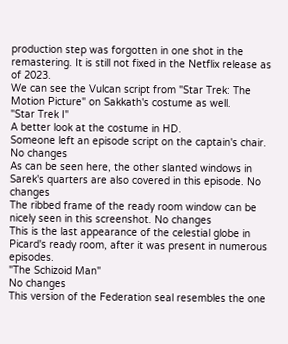production step was forgotten in one shot in the remastering. It is still not fixed in the Netflix release as of 2023.
We can see the Vulcan script from "Star Trek: The Motion Picture" on Sakkath's costume as well.
"Star Trek I"
A better look at the costume in HD.
Someone left an episode script on the captain's chair. No changes
As can be seen here, the other slanted windows in Sarek's quarters are also covered in this episode. No changes
The ribbed frame of the ready room window can be nicely seen in this screenshot. No changes
This is the last appearance of the celestial globe in Picard's ready room, after it was present in numerous episodes.
"The Schizoid Man"
No changes
This version of the Federation seal resembles the one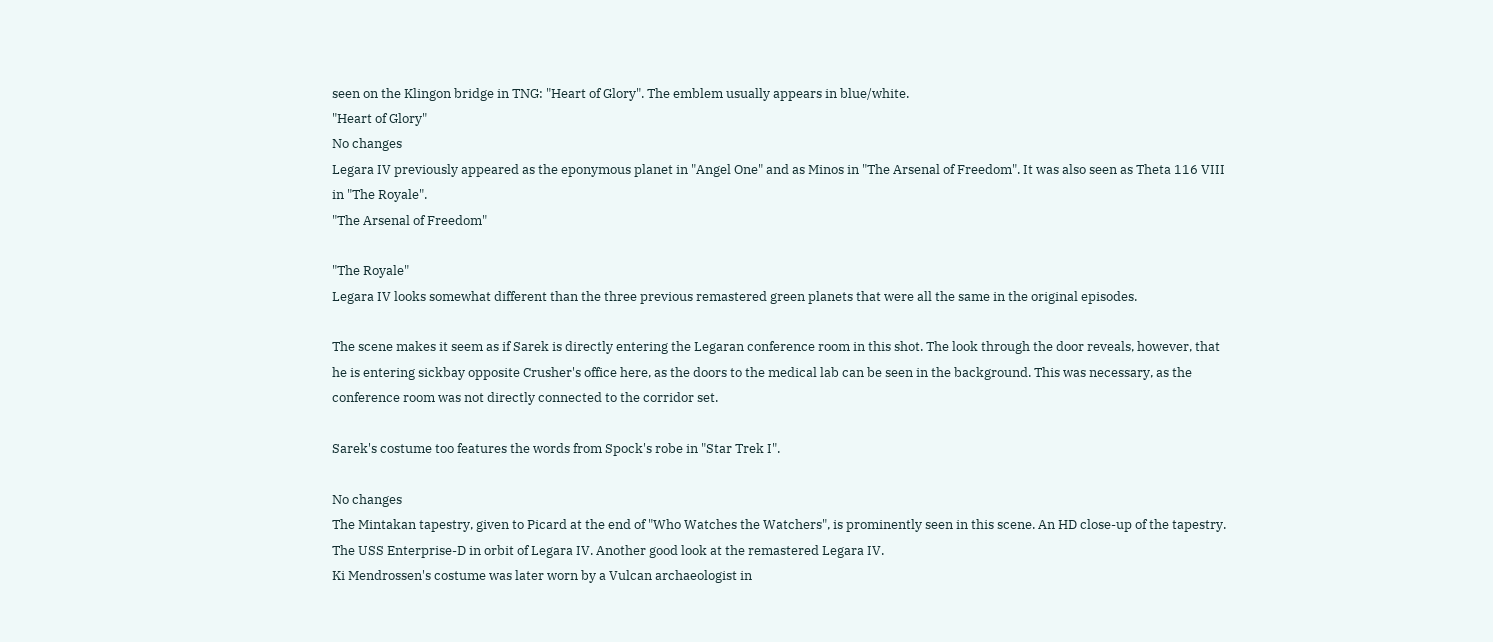seen on the Klingon bridge in TNG: "Heart of Glory". The emblem usually appears in blue/white.
"Heart of Glory"
No changes
Legara IV previously appeared as the eponymous planet in "Angel One" and as Minos in "The Arsenal of Freedom". It was also seen as Theta 116 VIII in "The Royale".
"The Arsenal of Freedom"

"The Royale"
Legara IV looks somewhat different than the three previous remastered green planets that were all the same in the original episodes.

The scene makes it seem as if Sarek is directly entering the Legaran conference room in this shot. The look through the door reveals, however, that he is entering sickbay opposite Crusher's office here, as the doors to the medical lab can be seen in the background. This was necessary, as the conference room was not directly connected to the corridor set.

Sarek's costume too features the words from Spock's robe in "Star Trek I".

No changes
The Mintakan tapestry, given to Picard at the end of "Who Watches the Watchers", is prominently seen in this scene. An HD close-up of the tapestry.
The USS Enterprise-D in orbit of Legara IV. Another good look at the remastered Legara IV.
Ki Mendrossen's costume was later worn by a Vulcan archaeologist in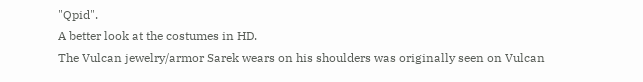"Qpid".
A better look at the costumes in HD.
The Vulcan jewelry/armor Sarek wears on his shoulders was originally seen on Vulcan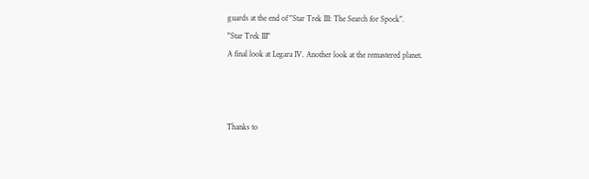guards at the end of "Star Trek III: The Search for Spock".
"Star Trek III"
A final look at Legara IV. Another look at the remastered planet.



Thanks to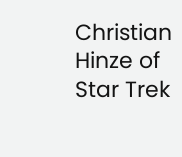Christian Hinze of Star Trek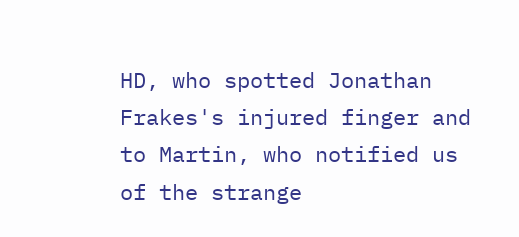HD, who spotted Jonathan Frakes's injured finger and to Martin, who notified us of the strange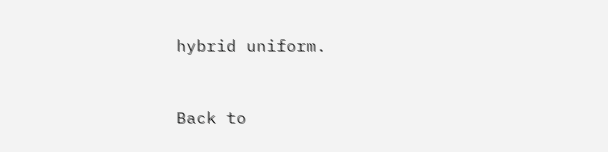hybrid uniform.


Back to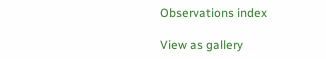Observations index

View as gallery